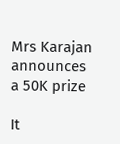Mrs Karajan announces a 50K prize

It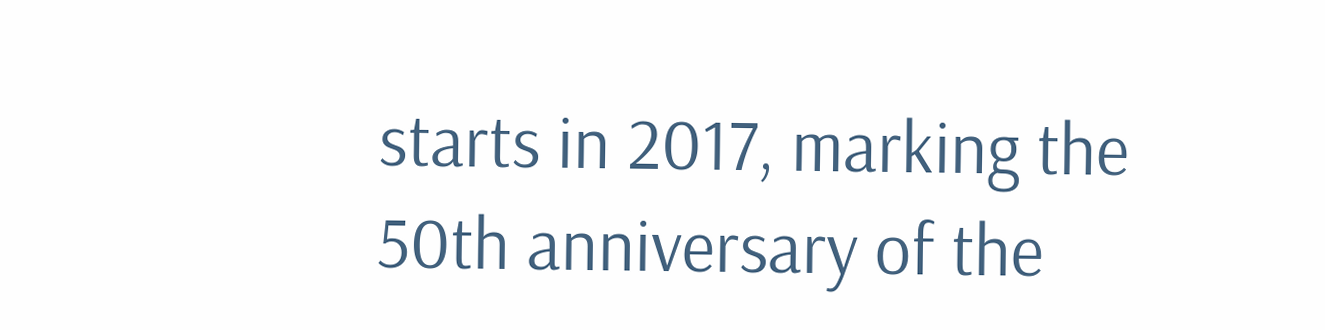starts in 2017, marking the 50th anniversary of the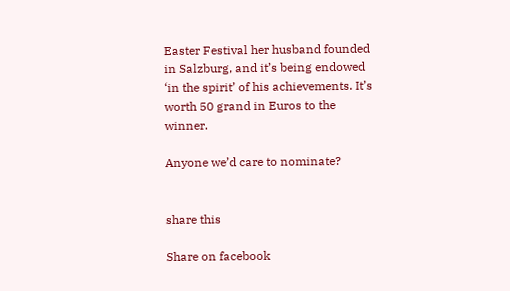Easter Festival her husband founded in Salzburg, and it’s being endowed ‘in the spirit’ of his achievements. It’s worth 50 grand in Euros to the winner.

Anyone we’d care to nominate?


share this

Share on facebook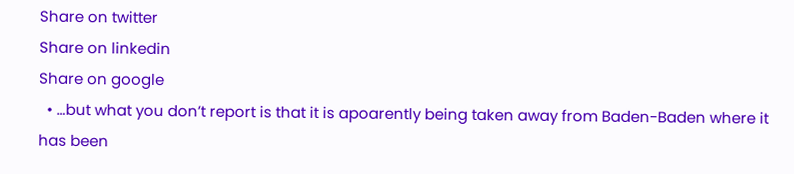Share on twitter
Share on linkedin
Share on google
  • …but what you don’t report is that it is apoarently being taken away from Baden-Baden where it has been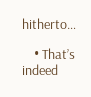hitherto…

    • That’s indeed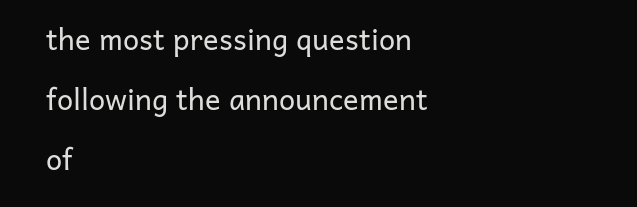the most pressing question following the announcement of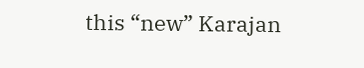this “new” Karajan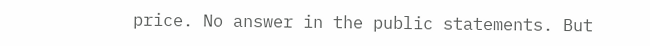price. No answer in the public statements. But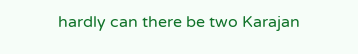hardly can there be two Karajan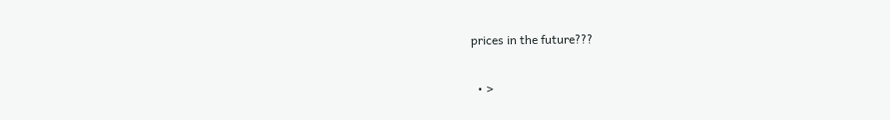prices in the future???

  • >